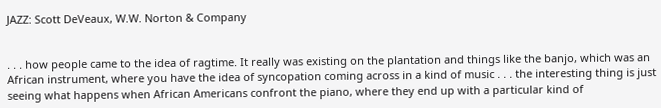JAZZ: Scott DeVeaux, W.W. Norton & Company


. . . how people came to the idea of ragtime. It really was existing on the plantation and things like the banjo, which was an African instrument, where you have the idea of syncopation coming across in a kind of music . . . the interesting thing is just seeing what happens when African Americans confront the piano, where they end up with a particular kind of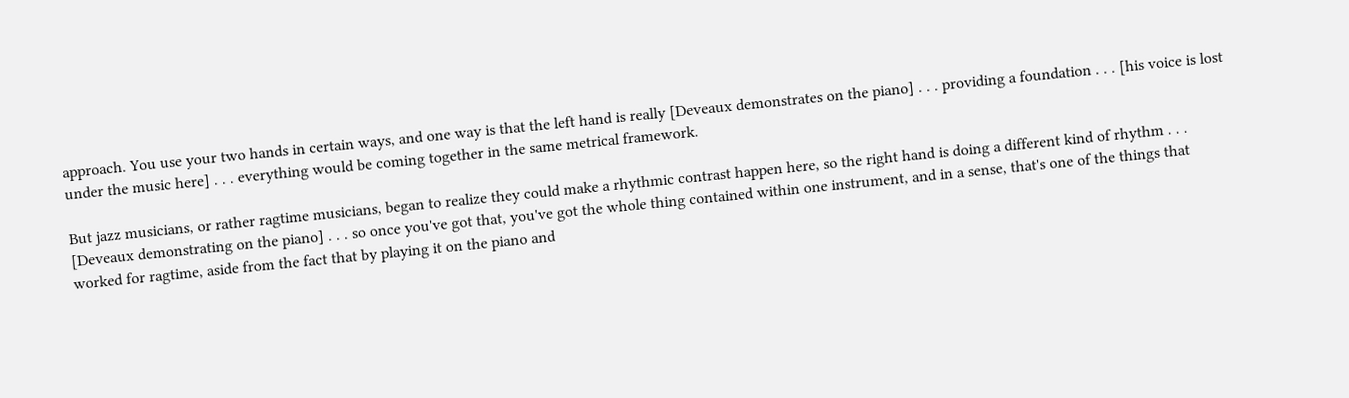approach. You use your two hands in certain ways, and one way is that the left hand is really [Deveaux demonstrates on the piano] . . . providing a foundation . . . [his voice is lost under the music here] . . . everything would be coming together in the same metrical framework.

But jazz musicians, or rather ragtime musicians, began to realize they could make a rhythmic contrast happen here, so the right hand is doing a different kind of rhythm . . . [Deveaux demonstrating on the piano] . . . so once you've got that, you've got the whole thing contained within one instrument, and in a sense, that's one of the things that worked for ragtime, aside from the fact that by playing it on the piano and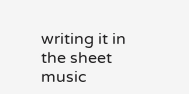writing it in the sheet music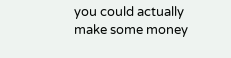you could actually make some money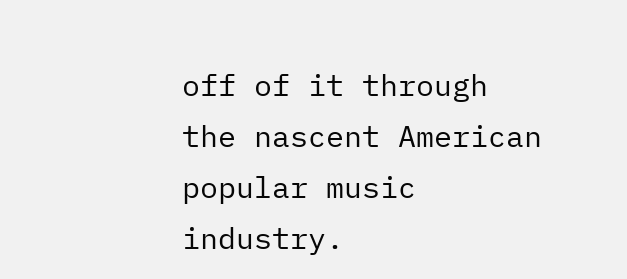off of it through the nascent American popular music industry.